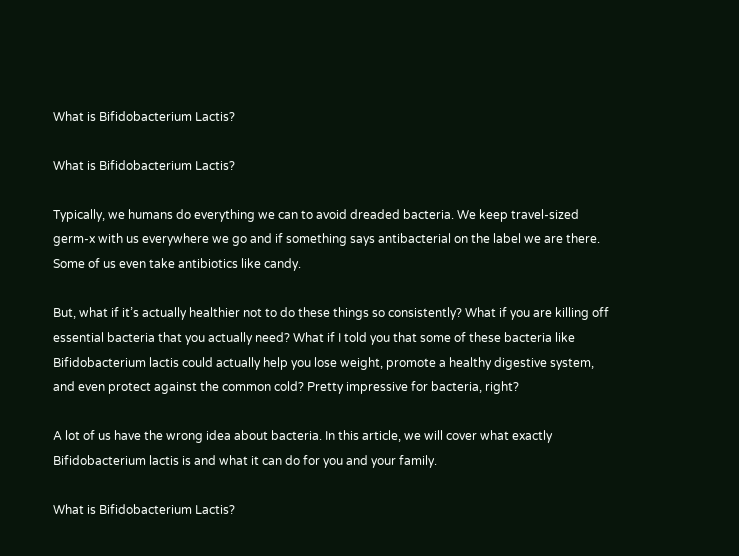What is Bifidobacterium Lactis?

What is Bifidobacterium Lactis?

Typically, we humans do everything we can to avoid dreaded bacteria. We keep travel-sized germ-x with us everywhere we go and if something says antibacterial on the label we are there. Some of us even take antibiotics like candy.

But, what if it’s actually healthier not to do these things so consistently? What if you are killing off essential bacteria that you actually need? What if I told you that some of these bacteria like Bifidobacterium lactis could actually help you lose weight, promote a healthy digestive system, and even protect against the common cold? Pretty impressive for bacteria, right?

A lot of us have the wrong idea about bacteria. In this article, we will cover what exactly Bifidobacterium lactis is and what it can do for you and your family.

What is Bifidobacterium Lactis?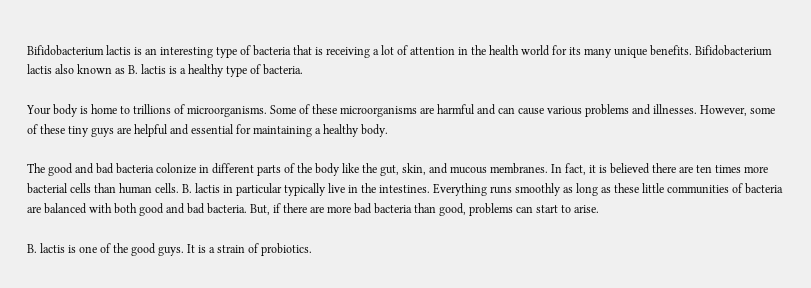Bifidobacterium lactis is an interesting type of bacteria that is receiving a lot of attention in the health world for its many unique benefits. Bifidobacterium lactis also known as B. lactis is a healthy type of bacteria.

Your body is home to trillions of microorganisms. Some of these microorganisms are harmful and can cause various problems and illnesses. However, some of these tiny guys are helpful and essential for maintaining a healthy body.

The good and bad bacteria colonize in different parts of the body like the gut, skin, and mucous membranes. In fact, it is believed there are ten times more bacterial cells than human cells. B. lactis in particular typically live in the intestines. Everything runs smoothly as long as these little communities of bacteria are balanced with both good and bad bacteria. But, if there are more bad bacteria than good, problems can start to arise.

B. lactis is one of the good guys. It is a strain of probiotics.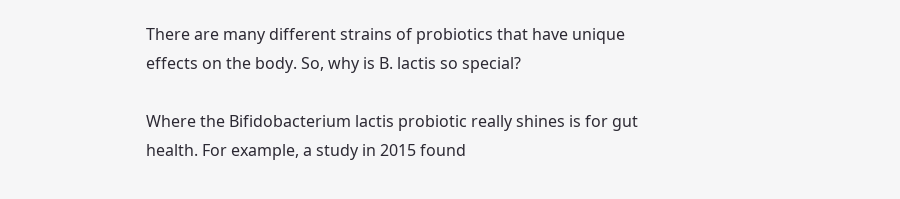There are many different strains of probiotics that have unique effects on the body. So, why is B. lactis so special?

Where the Bifidobacterium lactis probiotic really shines is for gut health. For example, a study in 2015 found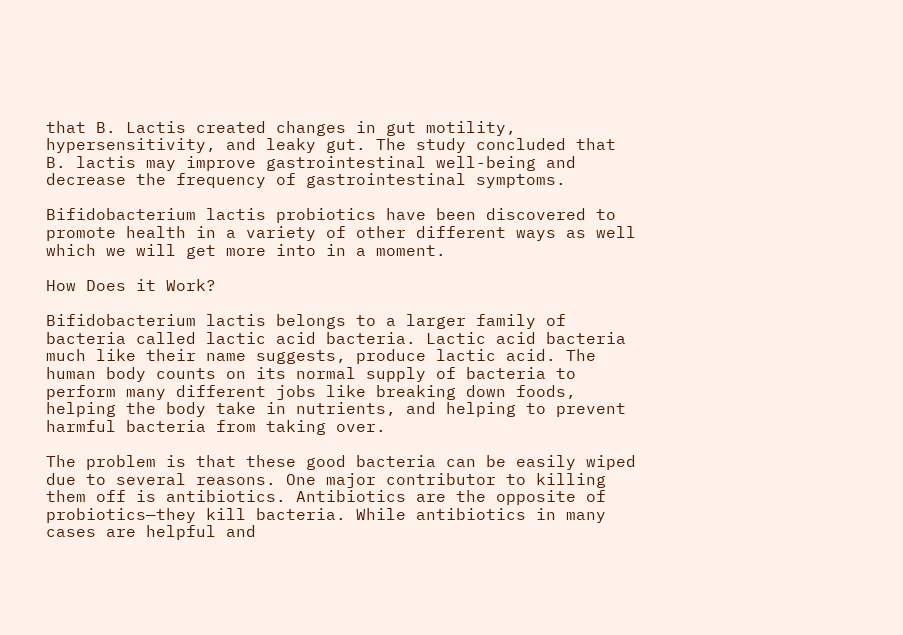that B. Lactis created changes in gut motility, hypersensitivity, and leaky gut. The study concluded that B. lactis may improve gastrointestinal well-being and decrease the frequency of gastrointestinal symptoms.

Bifidobacterium lactis probiotics have been discovered to promote health in a variety of other different ways as well which we will get more into in a moment.

How Does it Work?

Bifidobacterium lactis belongs to a larger family of bacteria called lactic acid bacteria. Lactic acid bacteria much like their name suggests, produce lactic acid. The human body counts on its normal supply of bacteria to perform many different jobs like breaking down foods, helping the body take in nutrients, and helping to prevent harmful bacteria from taking over.

The problem is that these good bacteria can be easily wiped due to several reasons. One major contributor to killing them off is antibiotics. Antibiotics are the opposite of probiotics—they kill bacteria. While antibiotics in many cases are helpful and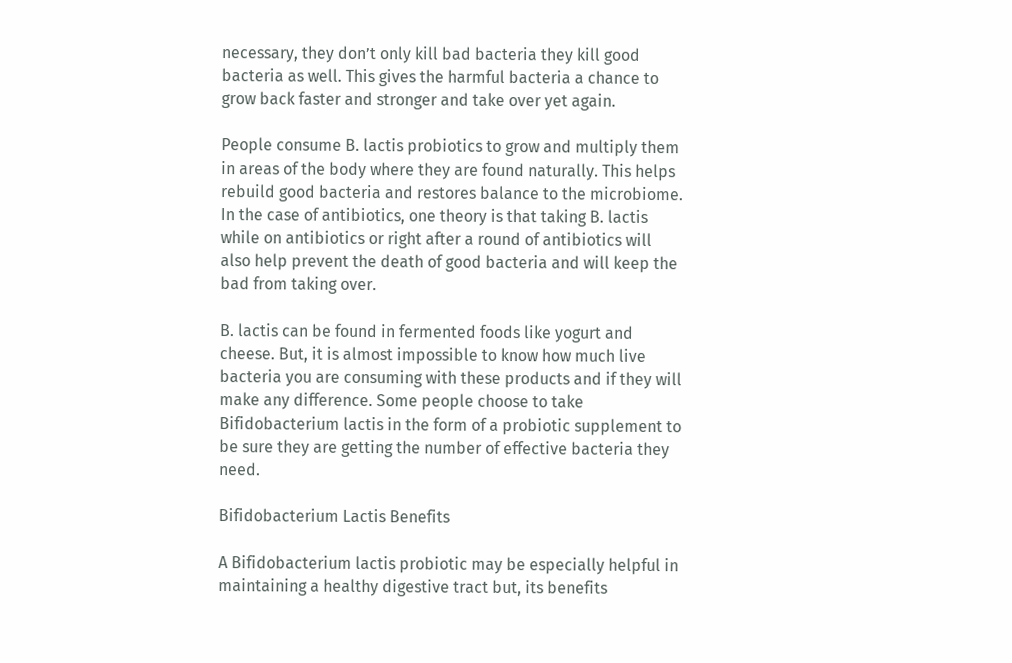necessary, they don’t only kill bad bacteria they kill good bacteria as well. This gives the harmful bacteria a chance to grow back faster and stronger and take over yet again.

People consume B. lactis probiotics to grow and multiply them in areas of the body where they are found naturally. This helps rebuild good bacteria and restores balance to the microbiome. In the case of antibiotics, one theory is that taking B. lactis while on antibiotics or right after a round of antibiotics will also help prevent the death of good bacteria and will keep the bad from taking over.

B. lactis can be found in fermented foods like yogurt and cheese. But, it is almost impossible to know how much live bacteria you are consuming with these products and if they will make any difference. Some people choose to take Bifidobacterium lactis in the form of a probiotic supplement to be sure they are getting the number of effective bacteria they need.

Bifidobacterium Lactis Benefits

A Bifidobacterium lactis probiotic may be especially helpful in maintaining a healthy digestive tract but, its benefits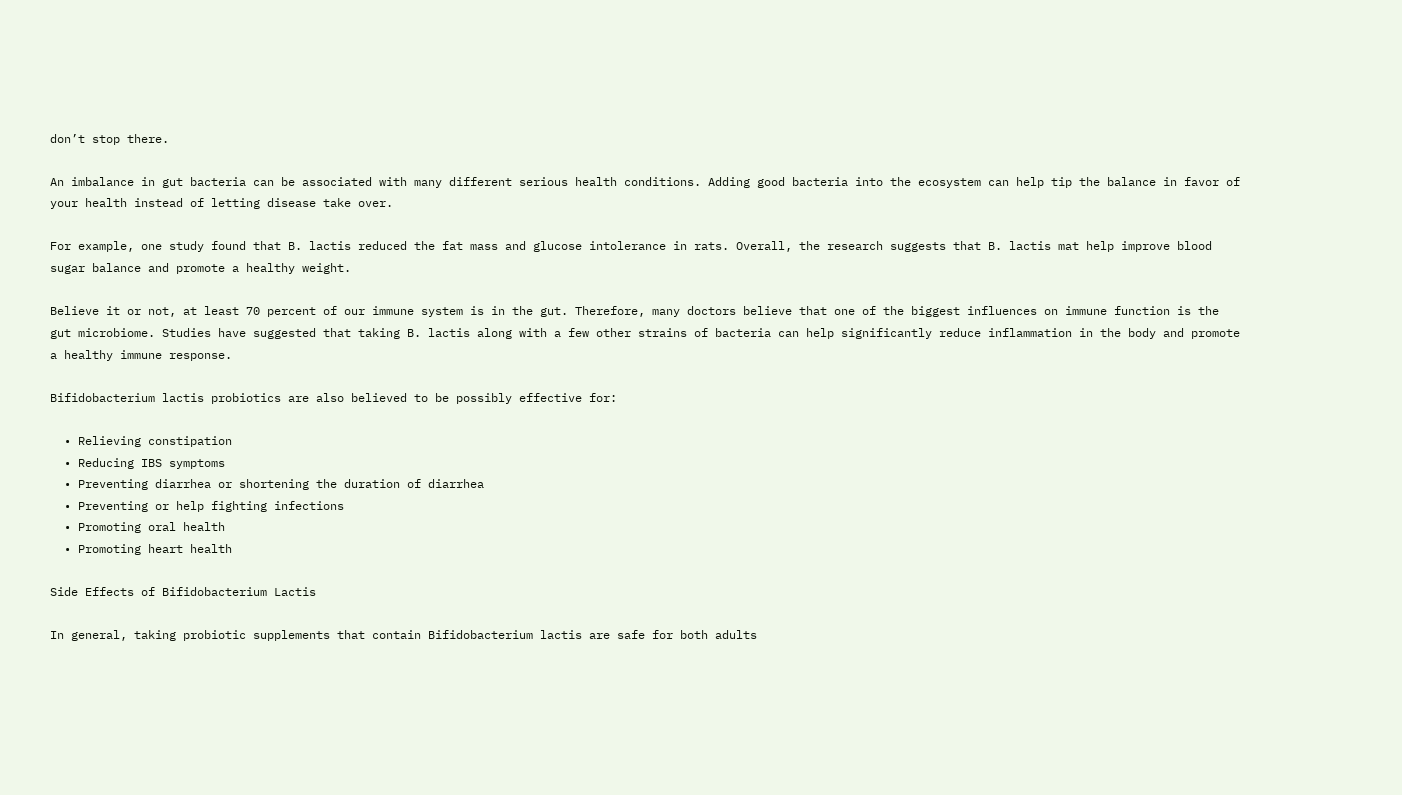don’t stop there.

An imbalance in gut bacteria can be associated with many different serious health conditions. Adding good bacteria into the ecosystem can help tip the balance in favor of your health instead of letting disease take over.

For example, one study found that B. lactis reduced the fat mass and glucose intolerance in rats. Overall, the research suggests that B. lactis mat help improve blood sugar balance and promote a healthy weight.

Believe it or not, at least 70 percent of our immune system is in the gut. Therefore, many doctors believe that one of the biggest influences on immune function is the gut microbiome. Studies have suggested that taking B. lactis along with a few other strains of bacteria can help significantly reduce inflammation in the body and promote a healthy immune response.

Bifidobacterium lactis probiotics are also believed to be possibly effective for:

  • Relieving constipation
  • Reducing IBS symptoms
  • Preventing diarrhea or shortening the duration of diarrhea
  • Preventing or help fighting infections
  • Promoting oral health
  • Promoting heart health

Side Effects of Bifidobacterium Lactis

In general, taking probiotic supplements that contain Bifidobacterium lactis are safe for both adults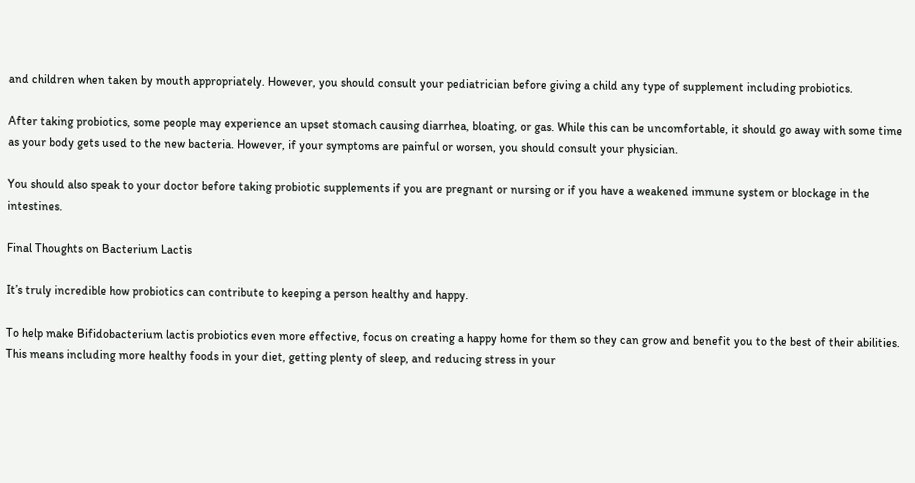and children when taken by mouth appropriately. However, you should consult your pediatrician before giving a child any type of supplement including probiotics.

After taking probiotics, some people may experience an upset stomach causing diarrhea, bloating, or gas. While this can be uncomfortable, it should go away with some time as your body gets used to the new bacteria. However, if your symptoms are painful or worsen, you should consult your physician.

You should also speak to your doctor before taking probiotic supplements if you are pregnant or nursing or if you have a weakened immune system or blockage in the intestines.

Final Thoughts on Bacterium Lactis

It’s truly incredible how probiotics can contribute to keeping a person healthy and happy.

To help make Bifidobacterium lactis probiotics even more effective, focus on creating a happy home for them so they can grow and benefit you to the best of their abilities. This means including more healthy foods in your diet, getting plenty of sleep, and reducing stress in your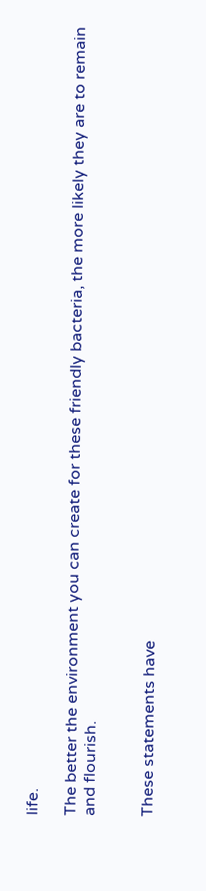life.

The better the environment you can create for these friendly bacteria, the more likely they are to remain and flourish.


These statements have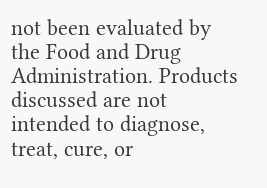not been evaluated by the Food and Drug Administration. Products discussed are not intended to diagnose, treat, cure, or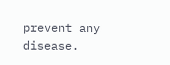prevent any disease.